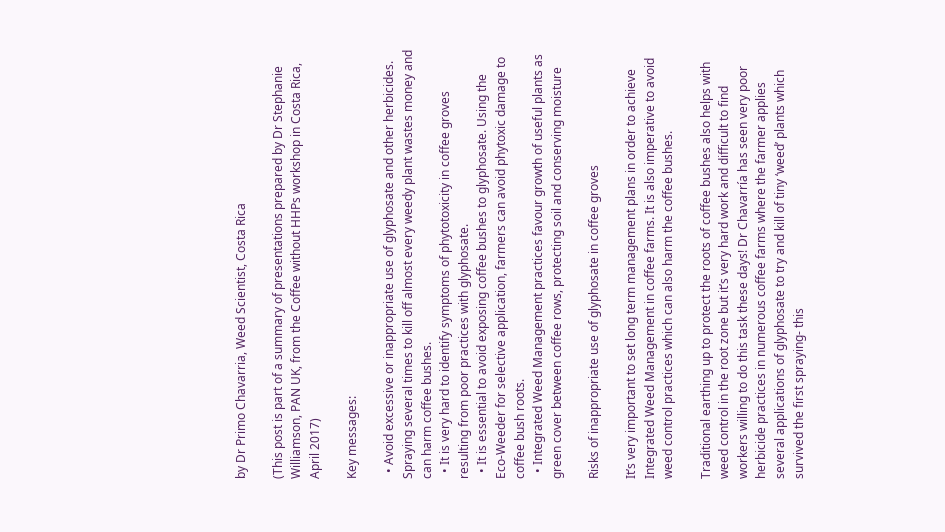by Dr Primo Chavarria, Weed Scientist, Costa Rica

(This post is part of a summary of presentations prepared by Dr Stephanie Williamson, PAN UK, from the Coffee without HHPs workshop in Costa Rica, April 2017)

Key messages:

  • Avoid excessive or inappropriate use of glyphosate and other herbicides. Spraying several times to kill off almost every weedy plant wastes money and can harm coffee bushes.
  • It is very hard to identify symptoms of phytotoxicity in coffee groves resulting from poor practices with glyphosate.
  • It is essential to avoid exposing coffee bushes to glyphosate. Using the Eco-Weeder for selective application, farmers can avoid phytoxic damage to coffee bush roots.
  • Integrated Weed Management practices favour growth of useful plants as green cover between coffee rows, protecting soil and conserving moisture

Risks of inappropriate use of glyphosate in coffee groves

It’s very important to set long term management plans in order to achieve Integrated Weed Management in coffee farms. It is also imperative to avoid weed control practices which can also harm the coffee bushes.

Traditional earthing up to protect the roots of coffee bushes also helps with weed control in the root zone but it’s very hard work and difficult to find workers willing to do this task these days! Dr Chavarría has seen very poor herbicide practices in numerous coffee farms where the farmer applies several applications of glyphosate to try and kill of tiny ‘weed’ plants which survived the first spraying- this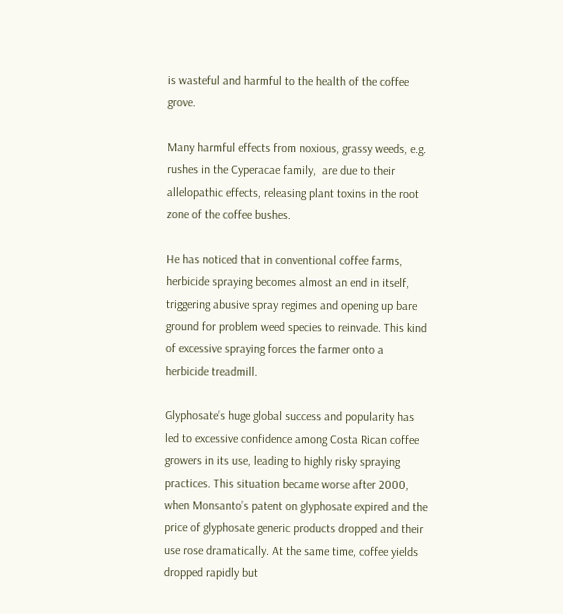is wasteful and harmful to the health of the coffee grove.

Many harmful effects from noxious, grassy weeds, e.g. rushes in the Cyperacae family,  are due to their allelopathic effects, releasing plant toxins in the root zone of the coffee bushes.

He has noticed that in conventional coffee farms, herbicide spraying becomes almost an end in itself, triggering abusive spray regimes and opening up bare ground for problem weed species to reinvade. This kind of excessive spraying forces the farmer onto a herbicide treadmill.

Glyphosate’s huge global success and popularity has led to excessive confidence among Costa Rican coffee growers in its use, leading to highly risky spraying practices. This situation became worse after 2000, when Monsanto’s patent on glyphosate expired and the price of glyphosate generic products dropped and their use rose dramatically. At the same time, coffee yields dropped rapidly but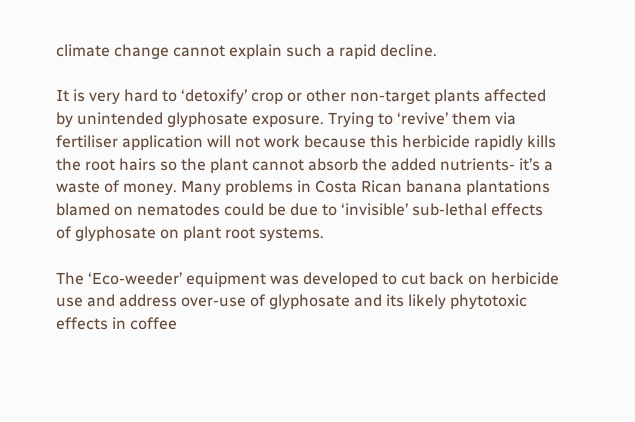climate change cannot explain such a rapid decline.

It is very hard to ‘detoxify’ crop or other non-target plants affected by unintended glyphosate exposure. Trying to ‘revive’ them via fertiliser application will not work because this herbicide rapidly kills the root hairs so the plant cannot absorb the added nutrients- it’s a waste of money. Many problems in Costa Rican banana plantations blamed on nematodes could be due to ‘invisible’ sub-lethal effects of glyphosate on plant root systems.

The ‘Eco-weeder’ equipment was developed to cut back on herbicide use and address over-use of glyphosate and its likely phytotoxic effects in coffee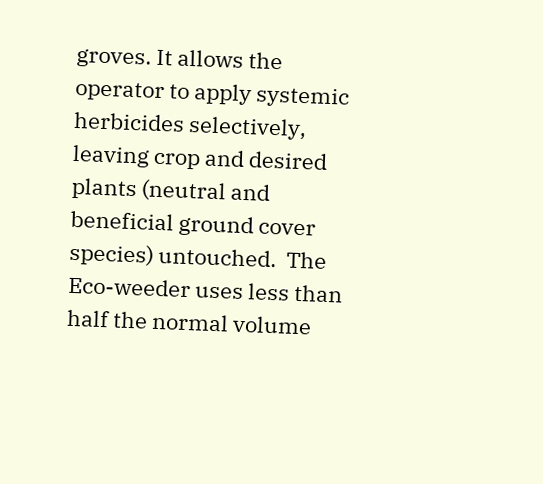groves. It allows the operator to apply systemic herbicides selectively, leaving crop and desired plants (neutral and beneficial ground cover species) untouched.  The Eco-weeder uses less than half the normal volume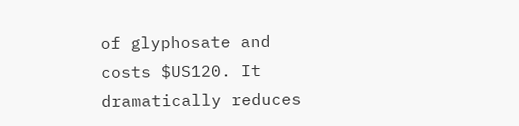of glyphosate and costs $US120. It dramatically reduces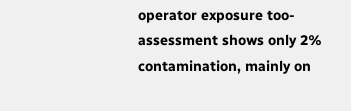operator exposure too- assessment shows only 2% contamination, mainly on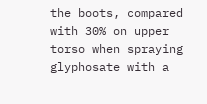the boots, compared with 30% on upper torso when spraying glyphosate with a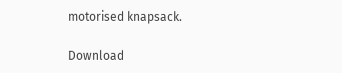motorised knapsack.

Download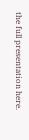the full presentation here.